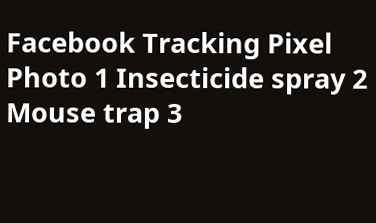Facebook Tracking Pixel
Photo 1 Insecticide spray 2 Mouse trap 3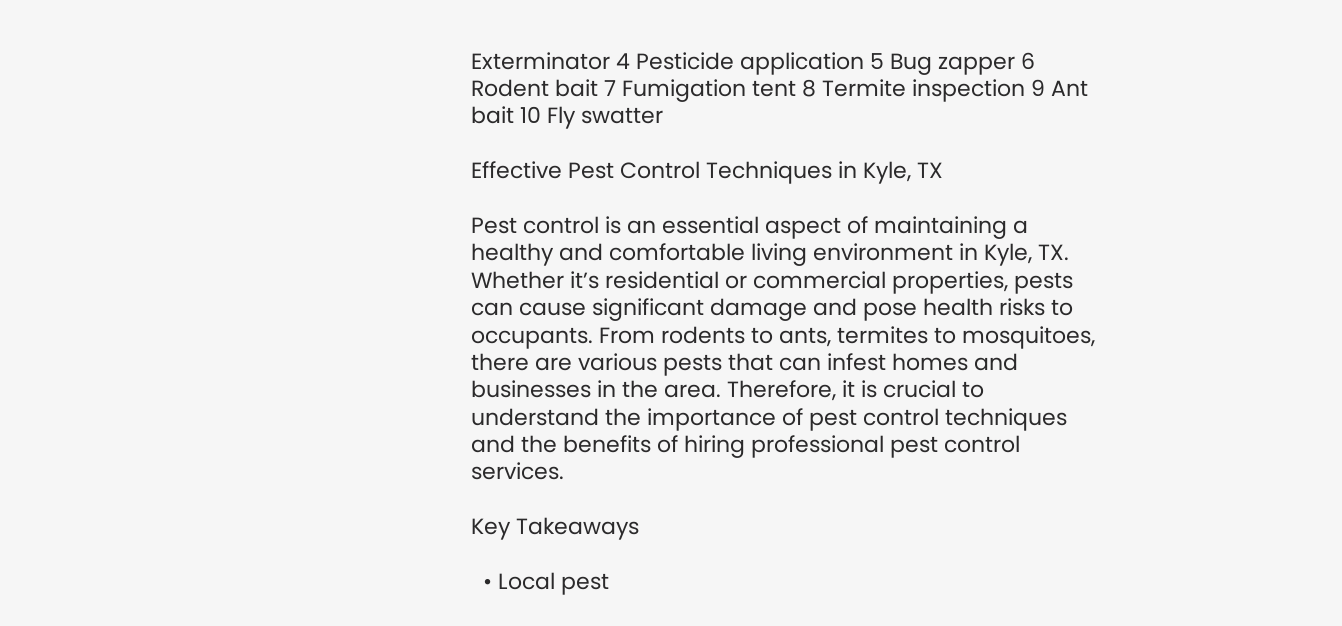Exterminator 4 Pesticide application 5 Bug zapper 6 Rodent bait 7 Fumigation tent 8 Termite inspection 9 Ant bait 10 Fly swatter

Effective Pest Control Techniques in Kyle, TX

Pest control is an essential aspect of maintaining a healthy and comfortable living environment in Kyle, TX. Whether it’s residential or commercial properties, pests can cause significant damage and pose health risks to occupants. From rodents to ants, termites to mosquitoes, there are various pests that can infest homes and businesses in the area. Therefore, it is crucial to understand the importance of pest control techniques and the benefits of hiring professional pest control services.

Key Takeaways

  • Local pest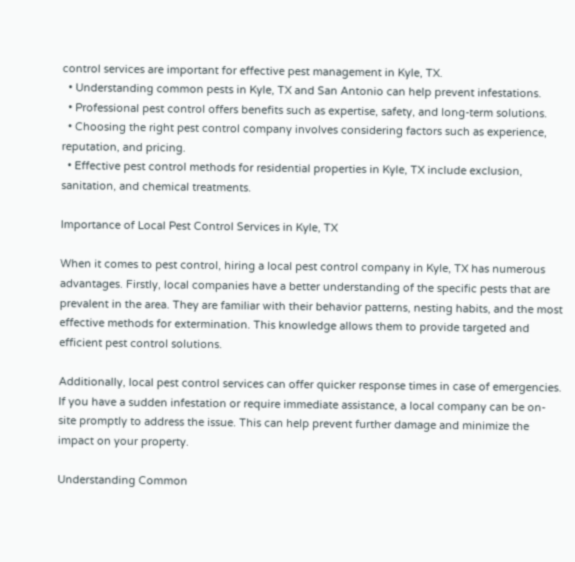control services are important for effective pest management in Kyle, TX.
  • Understanding common pests in Kyle, TX and San Antonio can help prevent infestations.
  • Professional pest control offers benefits such as expertise, safety, and long-term solutions.
  • Choosing the right pest control company involves considering factors such as experience, reputation, and pricing.
  • Effective pest control methods for residential properties in Kyle, TX include exclusion, sanitation, and chemical treatments.

Importance of Local Pest Control Services in Kyle, TX

When it comes to pest control, hiring a local pest control company in Kyle, TX has numerous advantages. Firstly, local companies have a better understanding of the specific pests that are prevalent in the area. They are familiar with their behavior patterns, nesting habits, and the most effective methods for extermination. This knowledge allows them to provide targeted and efficient pest control solutions.

Additionally, local pest control services can offer quicker response times in case of emergencies. If you have a sudden infestation or require immediate assistance, a local company can be on-site promptly to address the issue. This can help prevent further damage and minimize the impact on your property.

Understanding Common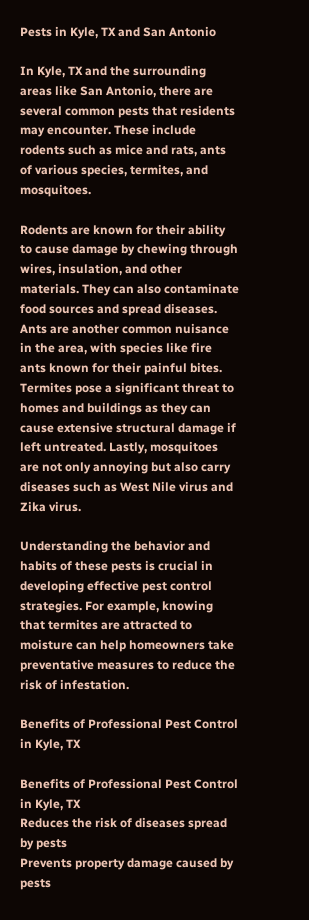Pests in Kyle, TX and San Antonio

In Kyle, TX and the surrounding areas like San Antonio, there are several common pests that residents may encounter. These include rodents such as mice and rats, ants of various species, termites, and mosquitoes.

Rodents are known for their ability to cause damage by chewing through wires, insulation, and other materials. They can also contaminate food sources and spread diseases. Ants are another common nuisance in the area, with species like fire ants known for their painful bites. Termites pose a significant threat to homes and buildings as they can cause extensive structural damage if left untreated. Lastly, mosquitoes are not only annoying but also carry diseases such as West Nile virus and Zika virus.

Understanding the behavior and habits of these pests is crucial in developing effective pest control strategies. For example, knowing that termites are attracted to moisture can help homeowners take preventative measures to reduce the risk of infestation.

Benefits of Professional Pest Control in Kyle, TX

Benefits of Professional Pest Control in Kyle, TX
Reduces the risk of diseases spread by pests
Prevents property damage caused by pests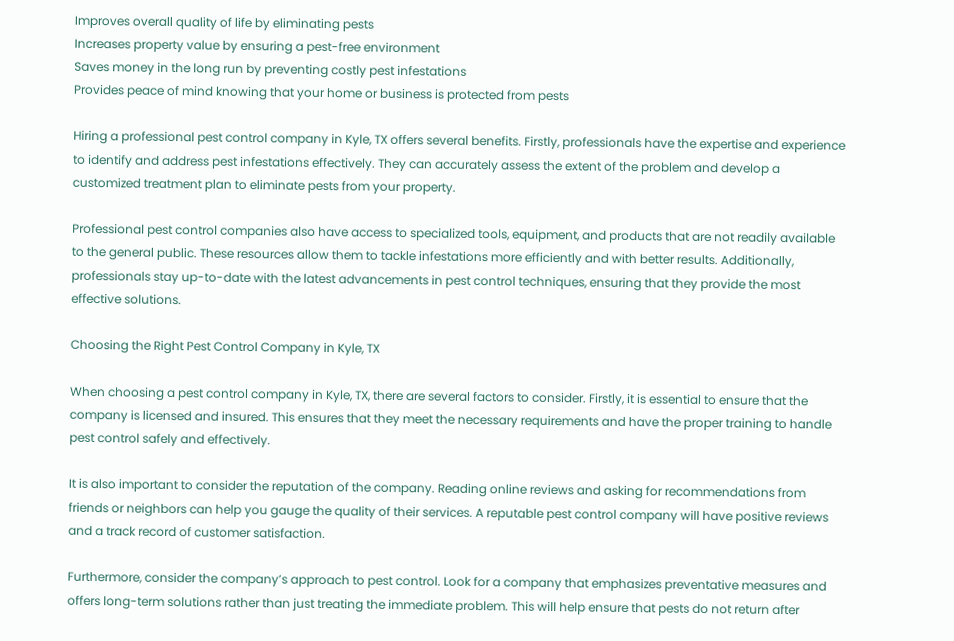Improves overall quality of life by eliminating pests
Increases property value by ensuring a pest-free environment
Saves money in the long run by preventing costly pest infestations
Provides peace of mind knowing that your home or business is protected from pests

Hiring a professional pest control company in Kyle, TX offers several benefits. Firstly, professionals have the expertise and experience to identify and address pest infestations effectively. They can accurately assess the extent of the problem and develop a customized treatment plan to eliminate pests from your property.

Professional pest control companies also have access to specialized tools, equipment, and products that are not readily available to the general public. These resources allow them to tackle infestations more efficiently and with better results. Additionally, professionals stay up-to-date with the latest advancements in pest control techniques, ensuring that they provide the most effective solutions.

Choosing the Right Pest Control Company in Kyle, TX

When choosing a pest control company in Kyle, TX, there are several factors to consider. Firstly, it is essential to ensure that the company is licensed and insured. This ensures that they meet the necessary requirements and have the proper training to handle pest control safely and effectively.

It is also important to consider the reputation of the company. Reading online reviews and asking for recommendations from friends or neighbors can help you gauge the quality of their services. A reputable pest control company will have positive reviews and a track record of customer satisfaction.

Furthermore, consider the company’s approach to pest control. Look for a company that emphasizes preventative measures and offers long-term solutions rather than just treating the immediate problem. This will help ensure that pests do not return after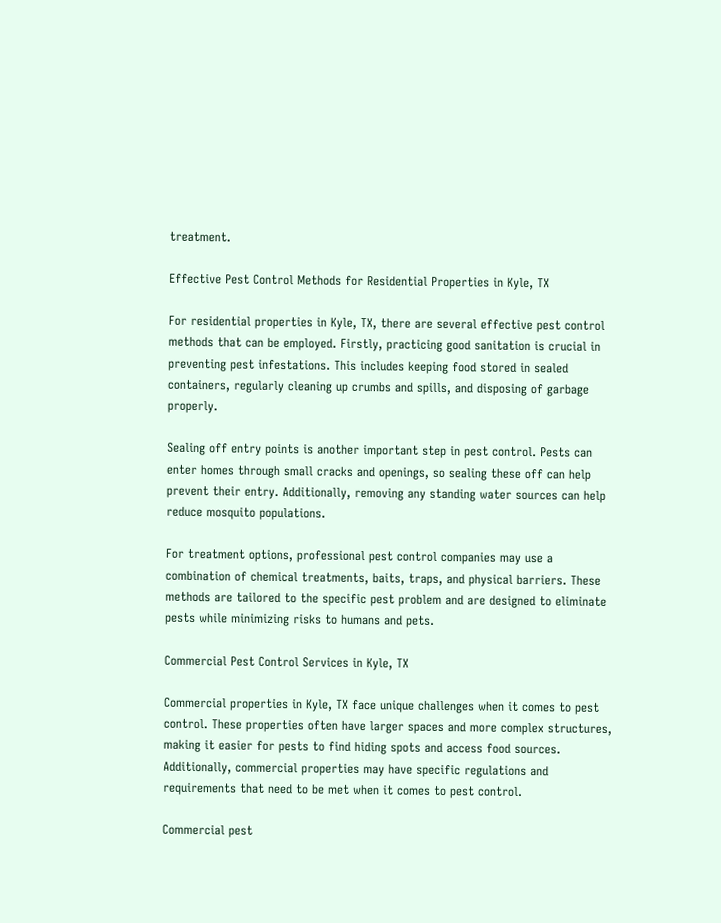treatment.

Effective Pest Control Methods for Residential Properties in Kyle, TX

For residential properties in Kyle, TX, there are several effective pest control methods that can be employed. Firstly, practicing good sanitation is crucial in preventing pest infestations. This includes keeping food stored in sealed containers, regularly cleaning up crumbs and spills, and disposing of garbage properly.

Sealing off entry points is another important step in pest control. Pests can enter homes through small cracks and openings, so sealing these off can help prevent their entry. Additionally, removing any standing water sources can help reduce mosquito populations.

For treatment options, professional pest control companies may use a combination of chemical treatments, baits, traps, and physical barriers. These methods are tailored to the specific pest problem and are designed to eliminate pests while minimizing risks to humans and pets.

Commercial Pest Control Services in Kyle, TX

Commercial properties in Kyle, TX face unique challenges when it comes to pest control. These properties often have larger spaces and more complex structures, making it easier for pests to find hiding spots and access food sources. Additionally, commercial properties may have specific regulations and requirements that need to be met when it comes to pest control.

Commercial pest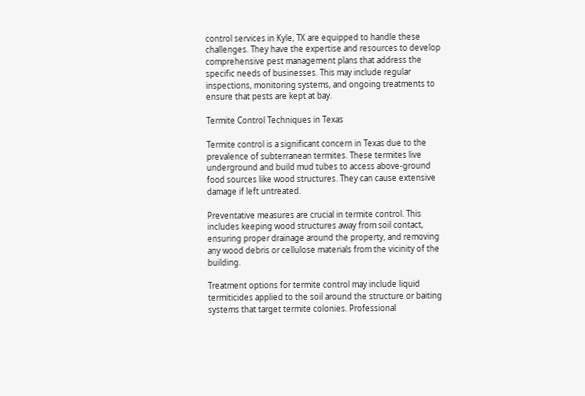control services in Kyle, TX are equipped to handle these challenges. They have the expertise and resources to develop comprehensive pest management plans that address the specific needs of businesses. This may include regular inspections, monitoring systems, and ongoing treatments to ensure that pests are kept at bay.

Termite Control Techniques in Texas

Termite control is a significant concern in Texas due to the prevalence of subterranean termites. These termites live underground and build mud tubes to access above-ground food sources like wood structures. They can cause extensive damage if left untreated.

Preventative measures are crucial in termite control. This includes keeping wood structures away from soil contact, ensuring proper drainage around the property, and removing any wood debris or cellulose materials from the vicinity of the building.

Treatment options for termite control may include liquid termiticides applied to the soil around the structure or baiting systems that target termite colonies. Professional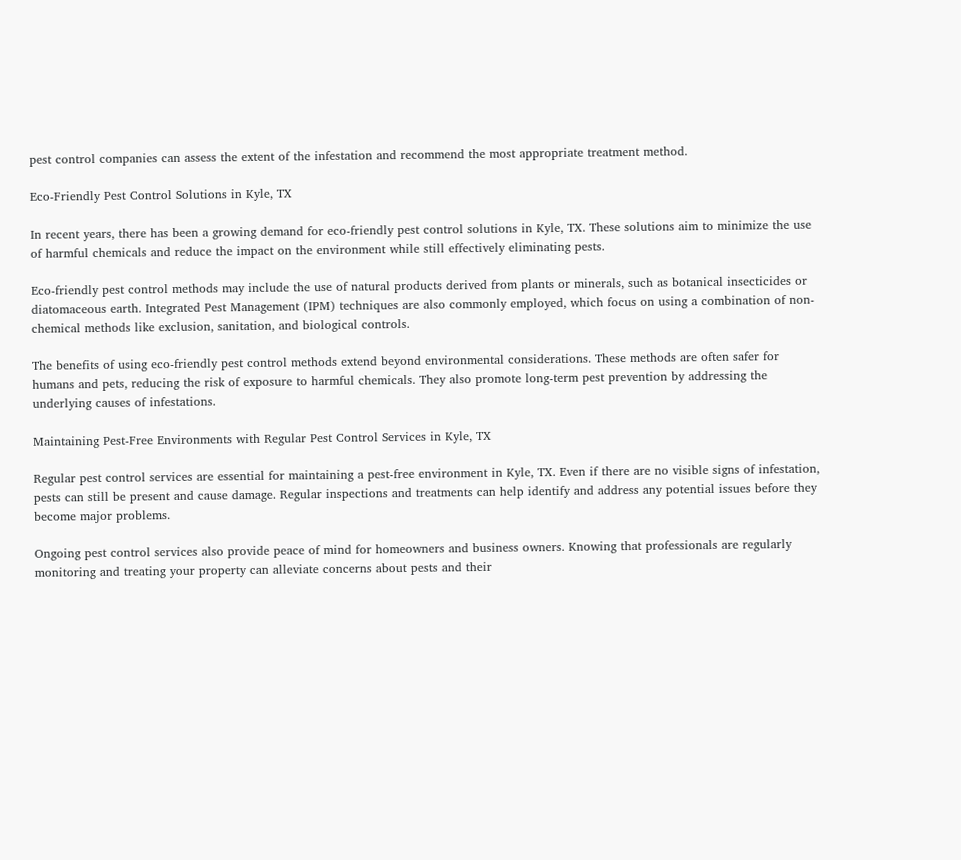pest control companies can assess the extent of the infestation and recommend the most appropriate treatment method.

Eco-Friendly Pest Control Solutions in Kyle, TX

In recent years, there has been a growing demand for eco-friendly pest control solutions in Kyle, TX. These solutions aim to minimize the use of harmful chemicals and reduce the impact on the environment while still effectively eliminating pests.

Eco-friendly pest control methods may include the use of natural products derived from plants or minerals, such as botanical insecticides or diatomaceous earth. Integrated Pest Management (IPM) techniques are also commonly employed, which focus on using a combination of non-chemical methods like exclusion, sanitation, and biological controls.

The benefits of using eco-friendly pest control methods extend beyond environmental considerations. These methods are often safer for humans and pets, reducing the risk of exposure to harmful chemicals. They also promote long-term pest prevention by addressing the underlying causes of infestations.

Maintaining Pest-Free Environments with Regular Pest Control Services in Kyle, TX

Regular pest control services are essential for maintaining a pest-free environment in Kyle, TX. Even if there are no visible signs of infestation, pests can still be present and cause damage. Regular inspections and treatments can help identify and address any potential issues before they become major problems.

Ongoing pest control services also provide peace of mind for homeowners and business owners. Knowing that professionals are regularly monitoring and treating your property can alleviate concerns about pests and their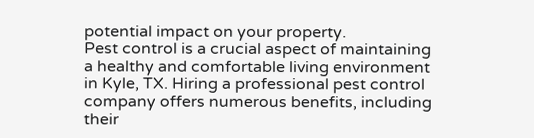potential impact on your property.
Pest control is a crucial aspect of maintaining a healthy and comfortable living environment in Kyle, TX. Hiring a professional pest control company offers numerous benefits, including their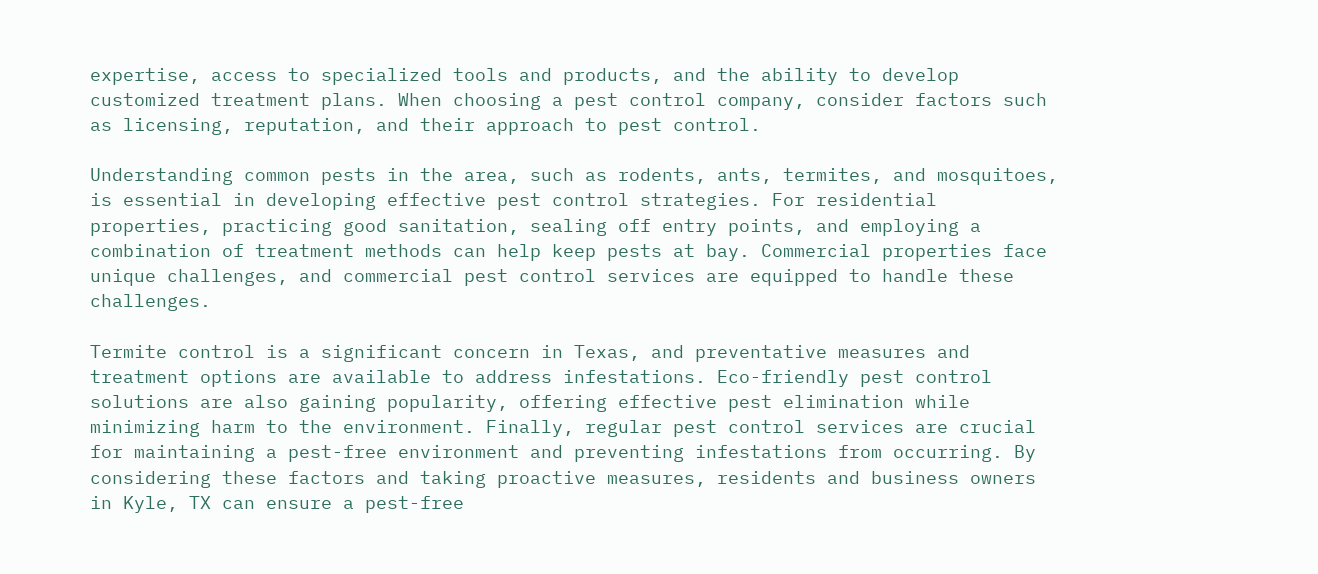expertise, access to specialized tools and products, and the ability to develop customized treatment plans. When choosing a pest control company, consider factors such as licensing, reputation, and their approach to pest control.

Understanding common pests in the area, such as rodents, ants, termites, and mosquitoes, is essential in developing effective pest control strategies. For residential properties, practicing good sanitation, sealing off entry points, and employing a combination of treatment methods can help keep pests at bay. Commercial properties face unique challenges, and commercial pest control services are equipped to handle these challenges.

Termite control is a significant concern in Texas, and preventative measures and treatment options are available to address infestations. Eco-friendly pest control solutions are also gaining popularity, offering effective pest elimination while minimizing harm to the environment. Finally, regular pest control services are crucial for maintaining a pest-free environment and preventing infestations from occurring. By considering these factors and taking proactive measures, residents and business owners in Kyle, TX can ensure a pest-free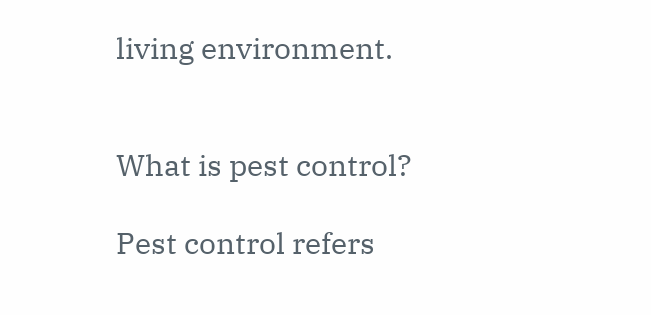living environment.


What is pest control?

Pest control refers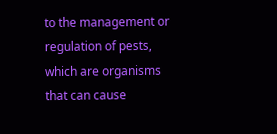to the management or regulation of pests, which are organisms that can cause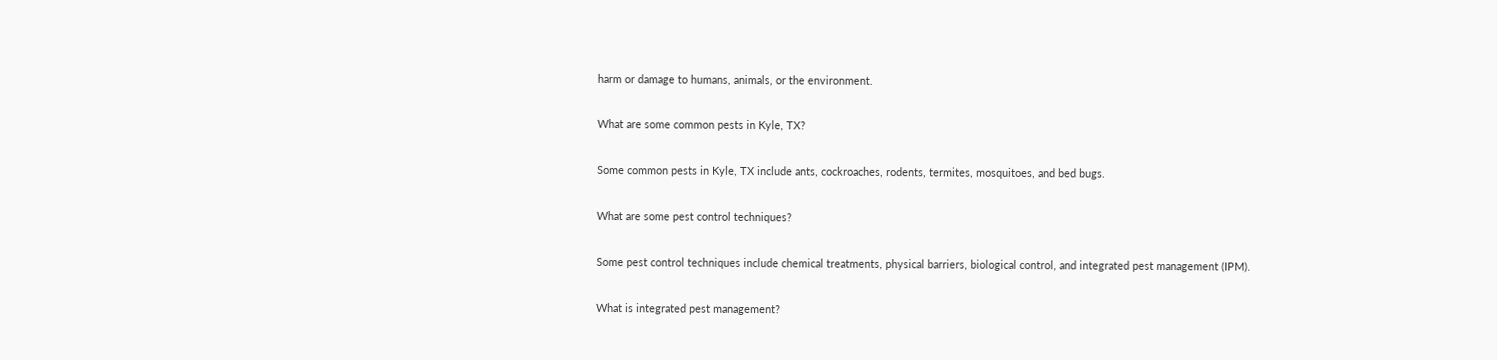harm or damage to humans, animals, or the environment.

What are some common pests in Kyle, TX?

Some common pests in Kyle, TX include ants, cockroaches, rodents, termites, mosquitoes, and bed bugs.

What are some pest control techniques?

Some pest control techniques include chemical treatments, physical barriers, biological control, and integrated pest management (IPM).

What is integrated pest management?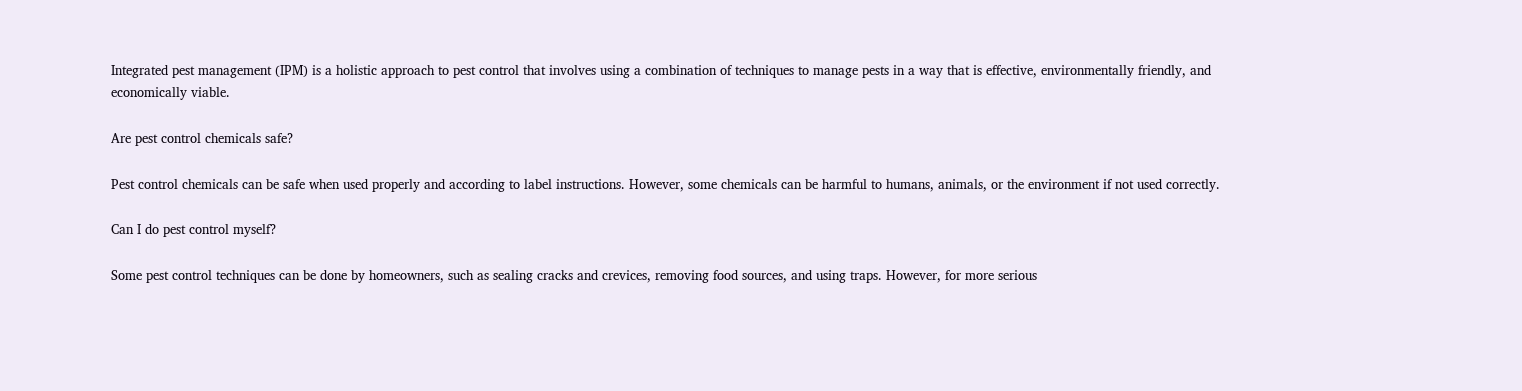Integrated pest management (IPM) is a holistic approach to pest control that involves using a combination of techniques to manage pests in a way that is effective, environmentally friendly, and economically viable.

Are pest control chemicals safe?

Pest control chemicals can be safe when used properly and according to label instructions. However, some chemicals can be harmful to humans, animals, or the environment if not used correctly.

Can I do pest control myself?

Some pest control techniques can be done by homeowners, such as sealing cracks and crevices, removing food sources, and using traps. However, for more serious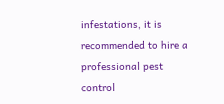infestations, it is recommended to hire a professional pest control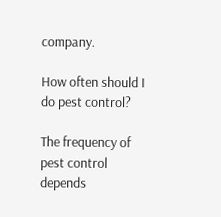company.

How often should I do pest control?

The frequency of pest control depends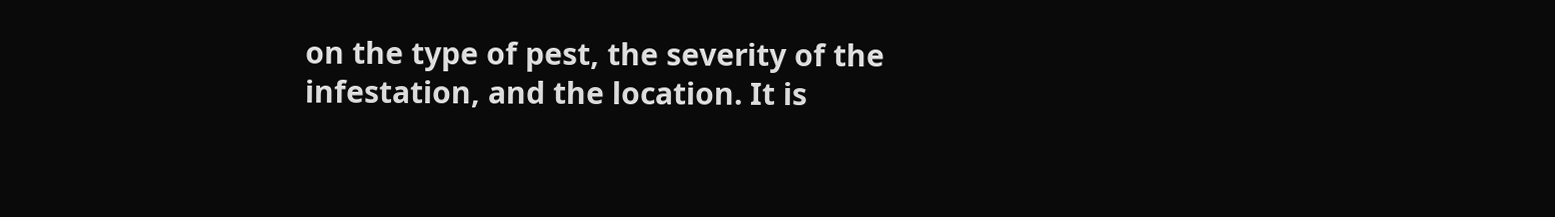on the type of pest, the severity of the infestation, and the location. It is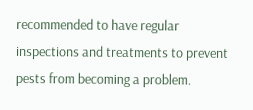recommended to have regular inspections and treatments to prevent pests from becoming a problem.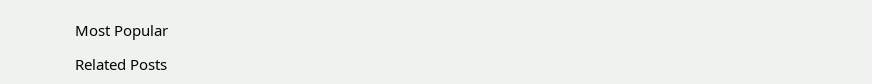Most Popular

Related Posts